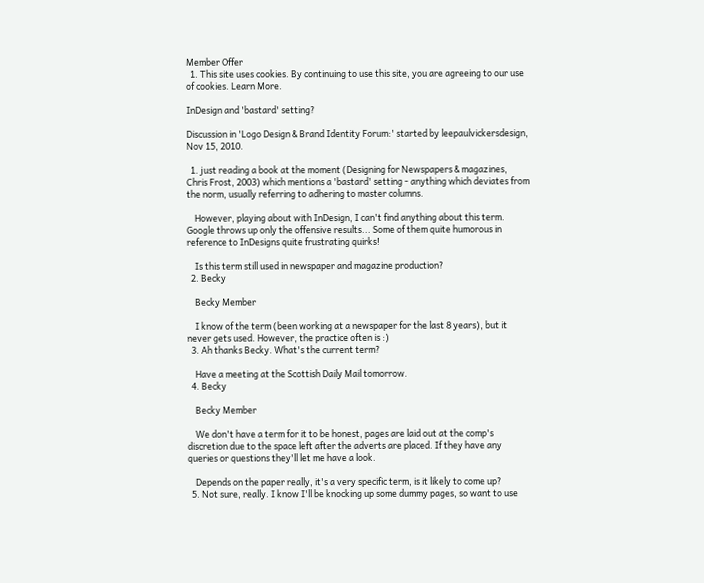Member Offer
  1. This site uses cookies. By continuing to use this site, you are agreeing to our use of cookies. Learn More.

InDesign and 'bastard' setting?

Discussion in 'Logo Design & Brand Identity Forum:' started by leepaulvickersdesign, Nov 15, 2010.

  1. just reading a book at the moment (Designing for Newspapers & magazines, Chris Frost, 2003) which mentions a 'bastard' setting - anything which deviates from the norm, usually referring to adhering to master columns.

    However, playing about with InDesign, I can't find anything about this term. Google throws up only the offensive results... Some of them quite humorous in reference to InDesigns quite frustrating quirks!

    Is this term still used in newspaper and magazine production?
  2. Becky

    Becky Member

    I know of the term (been working at a newspaper for the last 8 years), but it never gets used. However, the practice often is :)
  3. Ah thanks Becky. What's the current term?

    Have a meeting at the Scottish Daily Mail tomorrow.
  4. Becky

    Becky Member

    We don't have a term for it to be honest, pages are laid out at the comp's discretion due to the space left after the adverts are placed. If they have any queries or questions they'll let me have a look.

    Depends on the paper really, it's a very specific term, is it likely to come up?
  5. Not sure, really. I know I'll be knocking up some dummy pages, so want to use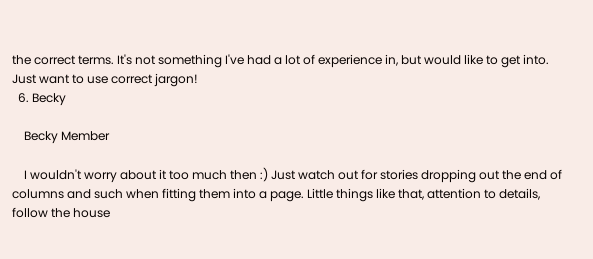the correct terms. It's not something I've had a lot of experience in, but would like to get into. Just want to use correct jargon!
  6. Becky

    Becky Member

    I wouldn't worry about it too much then :) Just watch out for stories dropping out the end of columns and such when fitting them into a page. Little things like that, attention to details, follow the house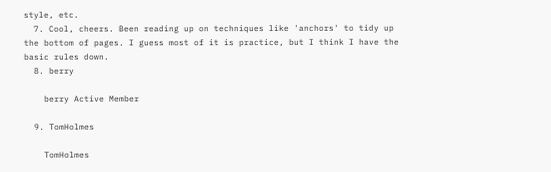style, etc.
  7. Cool, cheers. Been reading up on techniques like 'anchors' to tidy up the bottom of pages. I guess most of it is practice, but I think I have the basic rules down.
  8. berry

    berry Active Member

  9. TomHolmes

    TomHolmes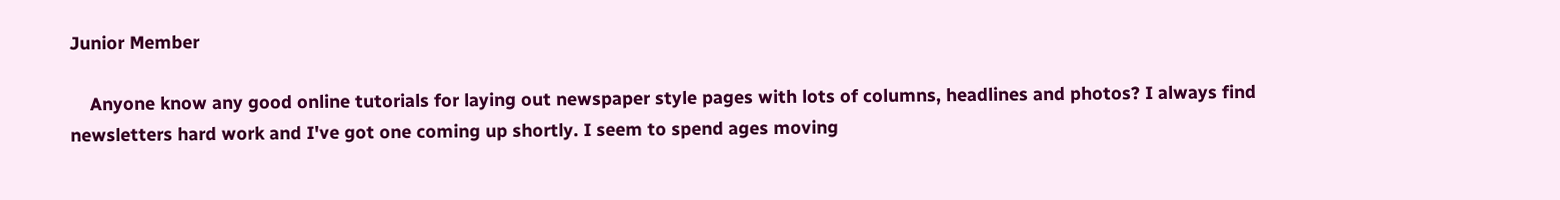Junior Member

    Anyone know any good online tutorials for laying out newspaper style pages with lots of columns, headlines and photos? I always find newsletters hard work and I've got one coming up shortly. I seem to spend ages moving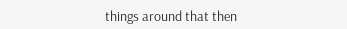things around that then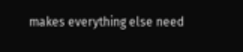makes everything else need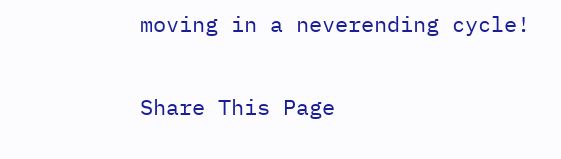moving in a neverending cycle!

Share This Page